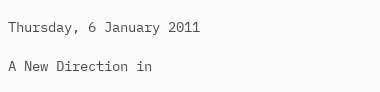Thursday, 6 January 2011

A New Direction in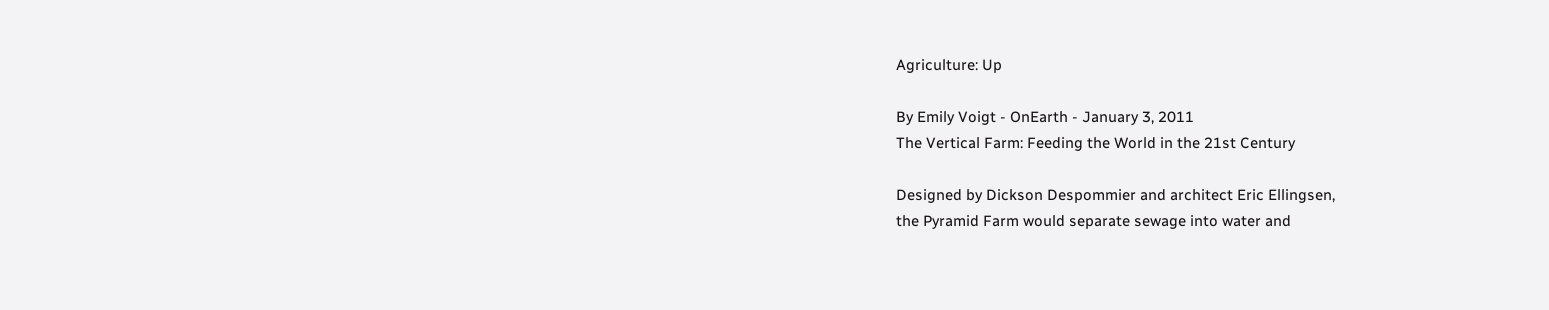Agriculture: Up

By Emily Voigt - OnEarth - January 3, 2011
The Vertical Farm: Feeding the World in the 21st Century

Designed by Dickson Despommier and architect Eric Ellingsen,
the Pyramid Farm would separate sewage into water and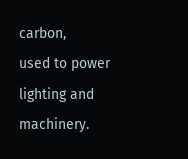carbon,
used to power lighting and machinery.